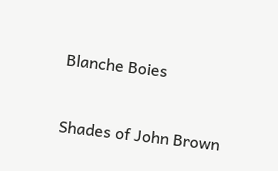Blanche Boies


Shades of John Brown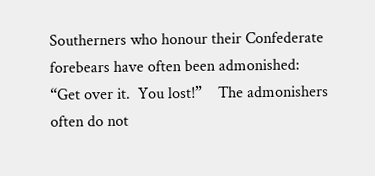Southerners who honour their Confederate forebears have often been admonished:  “Get over it.  You lost!”    The admonishers often do not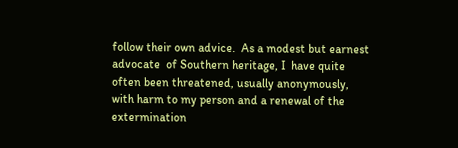follow their own advice.  As a modest but earnest  advocate  of Southern heritage, I  have quite often been threatened, usually anonymously, with harm to my person and a renewal of the  extermination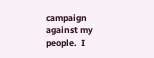campaign against my people.  I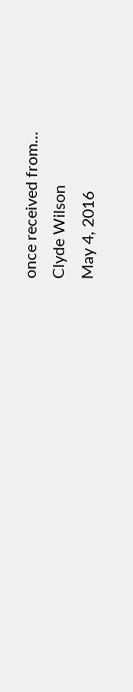once received from…
Clyde Wilson
May 4, 2016